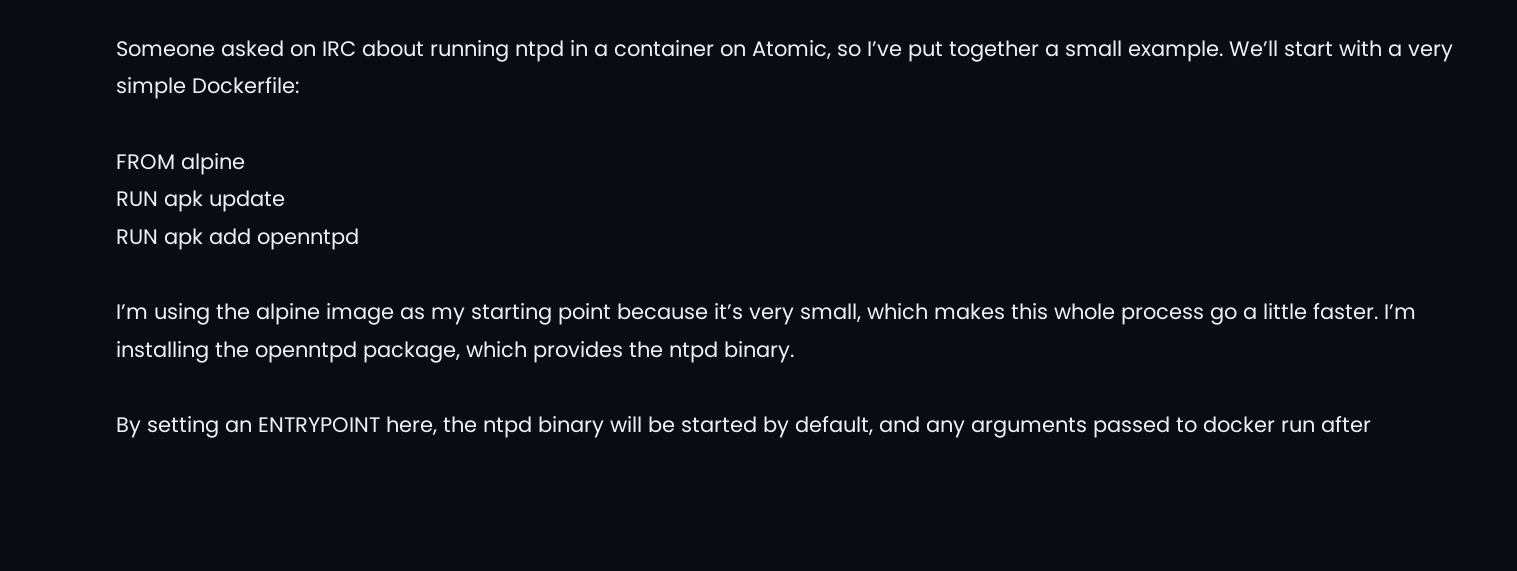Someone asked on IRC about running ntpd in a container on Atomic, so I’ve put together a small example. We’ll start with a very simple Dockerfile:

FROM alpine
RUN apk update
RUN apk add openntpd

I’m using the alpine image as my starting point because it’s very small, which makes this whole process go a little faster. I’m installing the openntpd package, which provides the ntpd binary.

By setting an ENTRYPOINT here, the ntpd binary will be started by default, and any arguments passed to docker run after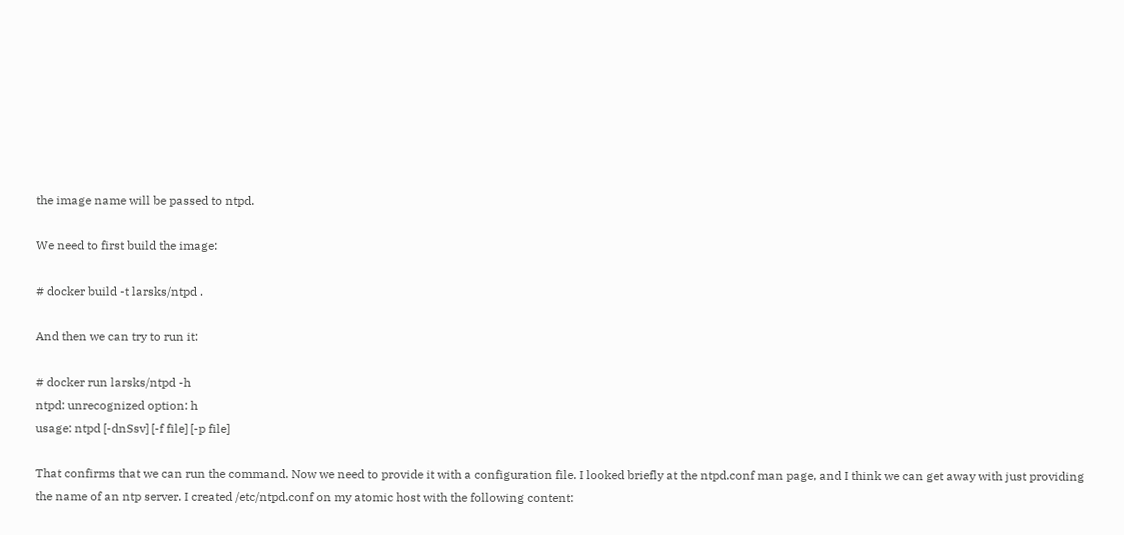the image name will be passed to ntpd.

We need to first build the image:

# docker build -t larsks/ntpd .

And then we can try to run it:

# docker run larsks/ntpd -h
ntpd: unrecognized option: h
usage: ntpd [-dnSsv] [-f file] [-p file]

That confirms that we can run the command. Now we need to provide it with a configuration file. I looked briefly at the ntpd.conf man page, and I think we can get away with just providing the name of an ntp server. I created /etc/ntpd.conf on my atomic host with the following content: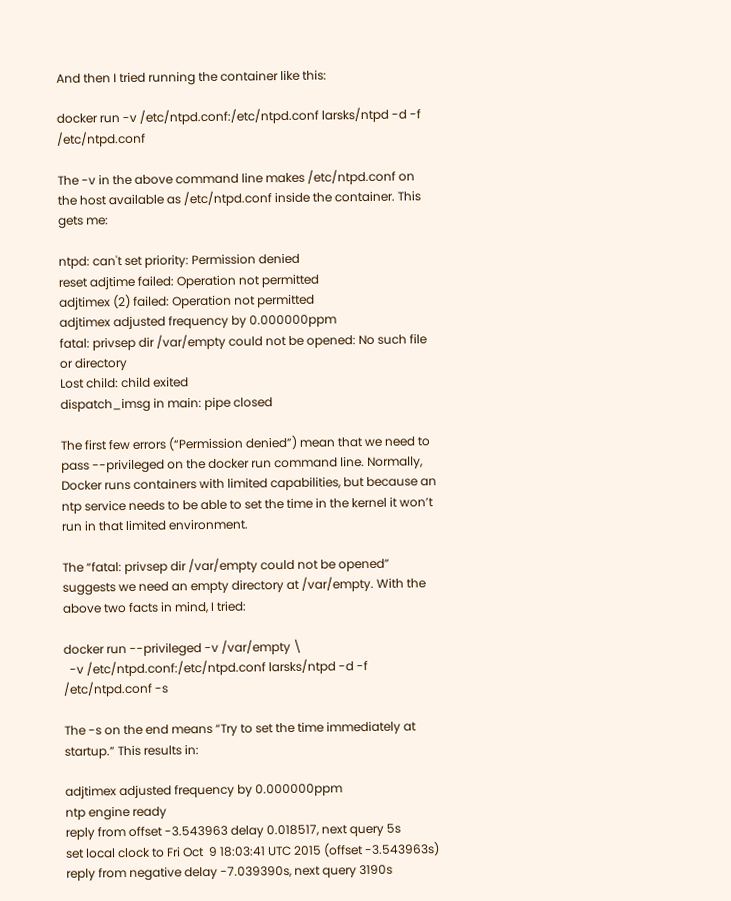And then I tried running the container like this:

docker run -v /etc/ntpd.conf:/etc/ntpd.conf larsks/ntpd -d -f /etc/ntpd.conf

The -v in the above command line makes /etc/ntpd.conf on the host available as /etc/ntpd.conf inside the container. This gets me:

ntpd: can't set priority: Permission denied
reset adjtime failed: Operation not permitted
adjtimex (2) failed: Operation not permitted
adjtimex adjusted frequency by 0.000000ppm
fatal: privsep dir /var/empty could not be opened: No such file or directory
Lost child: child exited
dispatch_imsg in main: pipe closed

The first few errors (“Permission denied”) mean that we need to pass --privileged on the docker run command line. Normally, Docker runs containers with limited capabilities, but because an ntp service needs to be able to set the time in the kernel it won’t run in that limited environment.

The “fatal: privsep dir /var/empty could not be opened” suggests we need an empty directory at /var/empty. With the above two facts in mind, I tried:

docker run --privileged -v /var/empty \
  -v /etc/ntpd.conf:/etc/ntpd.conf larsks/ntpd -d -f /etc/ntpd.conf -s

The -s on the end means “Try to set the time immediately at startup.” This results in:

adjtimex adjusted frequency by 0.000000ppm
ntp engine ready
reply from offset -3.543963 delay 0.018517, next query 5s
set local clock to Fri Oct  9 18:03:41 UTC 2015 (offset -3.543963s)
reply from negative delay -7.039390s, next query 3190s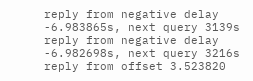reply from negative delay -6.983865s, next query 3139s
reply from negative delay -6.982698s, next query 3216s
reply from offset 3.523820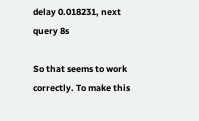delay 0.018231, next query 8s

So that seems to work correctly. To make this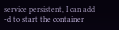service persistent, I can add -d to start the container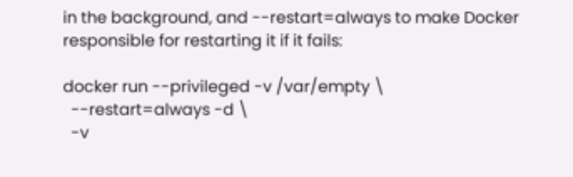in the background, and --restart=always to make Docker responsible for restarting it if it fails:

docker run --privileged -v /var/empty \
  --restart=always -d \
  -v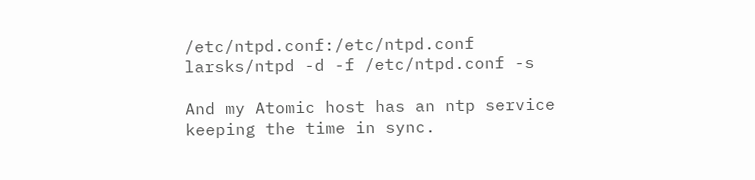/etc/ntpd.conf:/etc/ntpd.conf larsks/ntpd -d -f /etc/ntpd.conf -s

And my Atomic host has an ntp service keeping the time in sync.